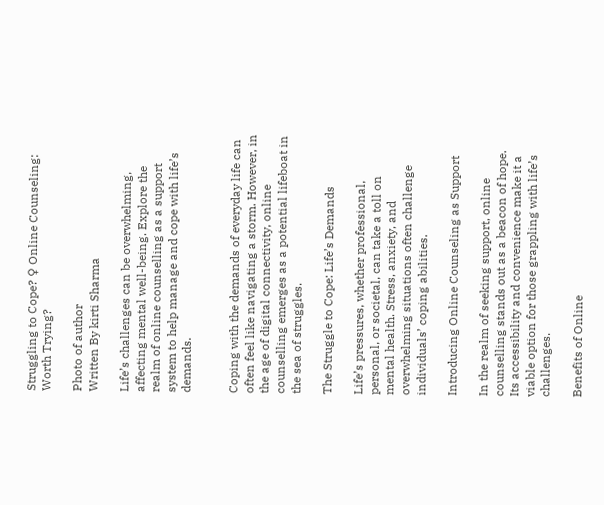Struggling to Cope? ♀ Online Counseling: Worth Trying?

Photo of author
Written By kirti Sharma

Life’s challenges can be overwhelming, affecting mental well-being. Explore the realm of online counselling as a support system to help manage and cope with life’s demands.


Coping with the demands of everyday life can often feel like navigating a storm. However, in the age of digital connectivity, online counselling emerges as a potential lifeboat in the sea of struggles.

The Struggle to Cope: Life’s Demands

Life’s pressures, whether professional, personal, or societal, can take a toll on mental health. Stress, anxiety, and overwhelming situations often challenge individuals’ coping abilities.

Introducing Online Counseling as Support

In the realm of seeking support, online counselling stands out as a beacon of hope. Its accessibility and convenience make it a viable option for those grappling with life’s challenges.

Benefits of Online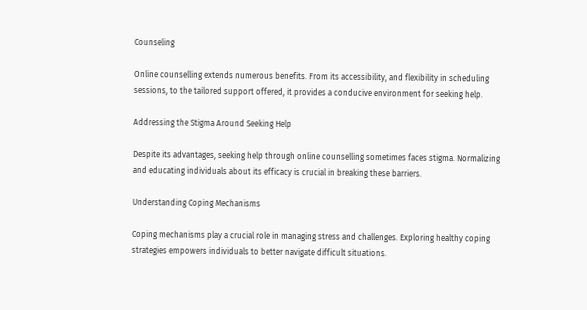Counseling

Online counselling extends numerous benefits. From its accessibility, and flexibility in scheduling sessions, to the tailored support offered, it provides a conducive environment for seeking help.

Addressing the Stigma Around Seeking Help

Despite its advantages, seeking help through online counselling sometimes faces stigma. Normalizing and educating individuals about its efficacy is crucial in breaking these barriers.

Understanding Coping Mechanisms

Coping mechanisms play a crucial role in managing stress and challenges. Exploring healthy coping strategies empowers individuals to better navigate difficult situations.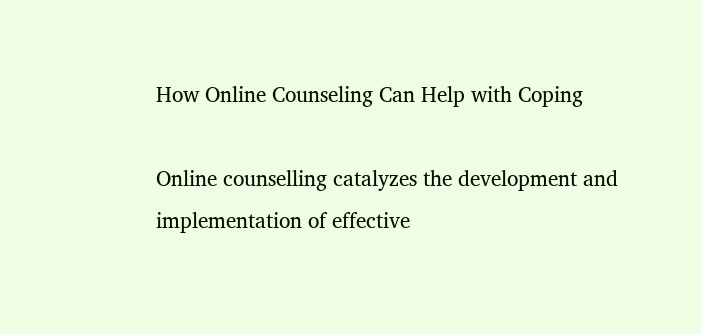How Online Counseling Can Help with Coping

Online counselling catalyzes the development and implementation of effective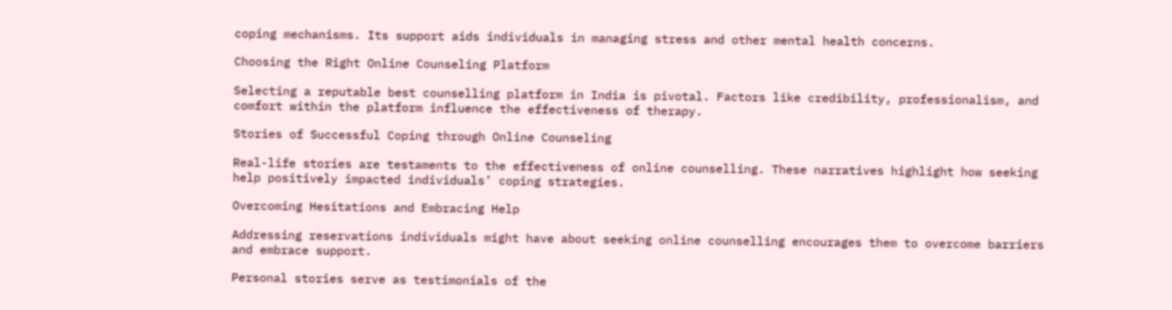coping mechanisms. Its support aids individuals in managing stress and other mental health concerns.

Choosing the Right Online Counseling Platform

Selecting a reputable best counselling platform in India is pivotal. Factors like credibility, professionalism, and comfort within the platform influence the effectiveness of therapy.

Stories of Successful Coping through Online Counseling

Real-life stories are testaments to the effectiveness of online counselling. These narratives highlight how seeking help positively impacted individuals’ coping strategies.

Overcoming Hesitations and Embracing Help

Addressing reservations individuals might have about seeking online counselling encourages them to overcome barriers and embrace support.

Personal stories serve as testimonials of the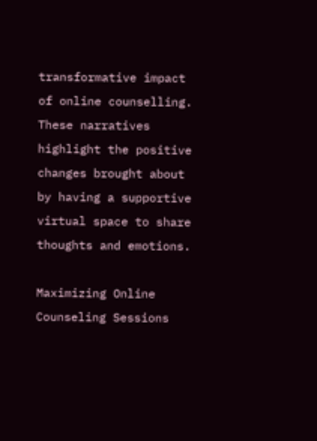transformative impact of online counselling. These narratives highlight the positive changes brought about by having a supportive virtual space to share thoughts and emotions.

Maximizing Online Counseling Sessions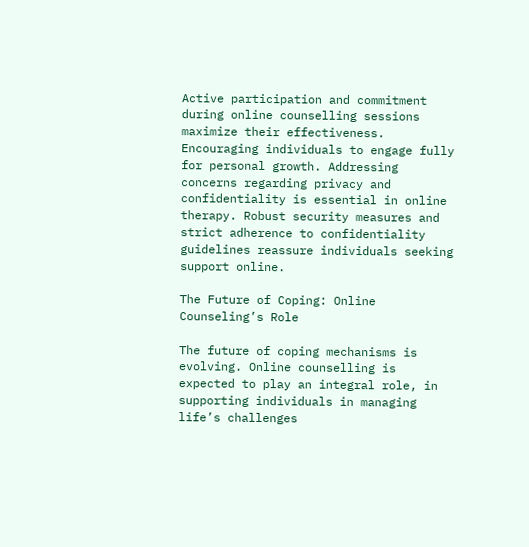Active participation and commitment during online counselling sessions maximize their effectiveness. Encouraging individuals to engage fully for personal growth. Addressing concerns regarding privacy and confidentiality is essential in online therapy. Robust security measures and strict adherence to confidentiality guidelines reassure individuals seeking support online.

The Future of Coping: Online Counseling’s Role

The future of coping mechanisms is evolving. Online counselling is expected to play an integral role, in supporting individuals in managing life’s challenges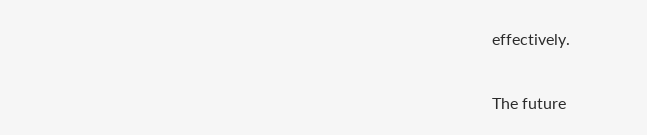effectively.

The future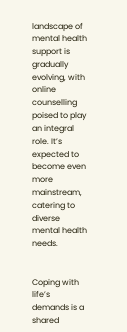landscape of mental health support is gradually evolving, with online counselling poised to play an integral role. It’s expected to become even more mainstream, catering to diverse mental health needs.


Coping with life’s demands is a shared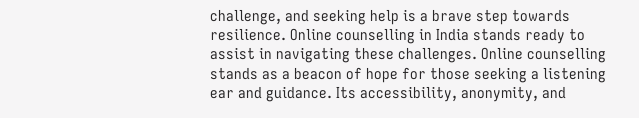challenge, and seeking help is a brave step towards resilience. Online counselling in India stands ready to assist in navigating these challenges. Online counselling stands as a beacon of hope for those seeking a listening ear and guidance. Its accessibility, anonymity, and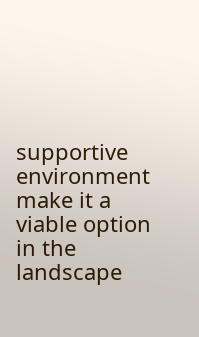supportive environment make it a viable option in the landscape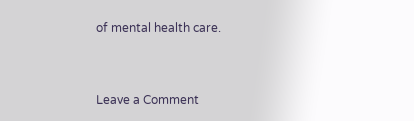of mental health care.


Leave a Comment